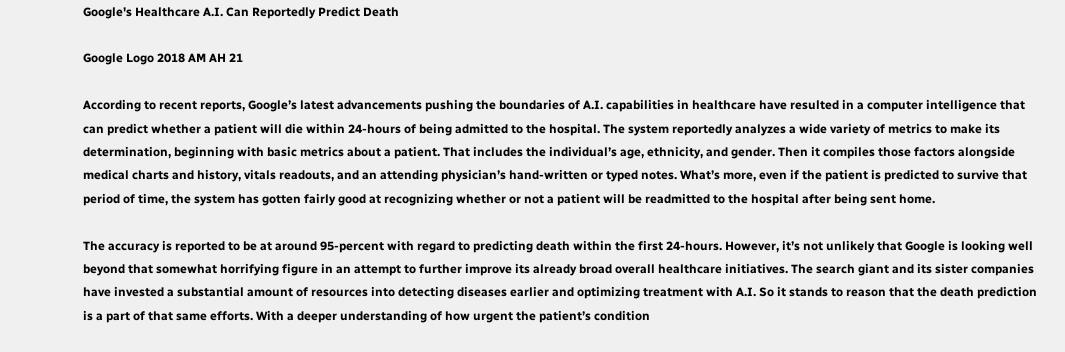Google's Healthcare A.I. Can Reportedly Predict Death

Google Logo 2018 AM AH 21

According to recent reports, Google’s latest advancements pushing the boundaries of A.I. capabilities in healthcare have resulted in a computer intelligence that can predict whether a patient will die within 24-hours of being admitted to the hospital. The system reportedly analyzes a wide variety of metrics to make its determination, beginning with basic metrics about a patient. That includes the individual’s age, ethnicity, and gender. Then it compiles those factors alongside medical charts and history, vitals readouts, and an attending physician’s hand-written or typed notes. What’s more, even if the patient is predicted to survive that period of time, the system has gotten fairly good at recognizing whether or not a patient will be readmitted to the hospital after being sent home.

The accuracy is reported to be at around 95-percent with regard to predicting death within the first 24-hours. However, it’s not unlikely that Google is looking well beyond that somewhat horrifying figure in an attempt to further improve its already broad overall healthcare initiatives. The search giant and its sister companies have invested a substantial amount of resources into detecting diseases earlier and optimizing treatment with A.I. So it stands to reason that the death prediction is a part of that same efforts. With a deeper understanding of how urgent the patient’s condition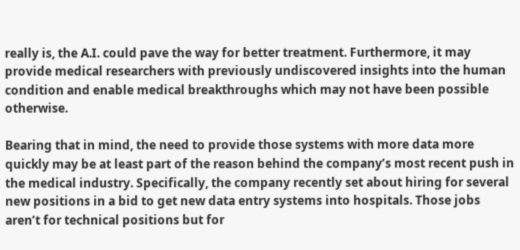really is, the A.I. could pave the way for better treatment. Furthermore, it may provide medical researchers with previously undiscovered insights into the human condition and enable medical breakthroughs which may not have been possible otherwise.

Bearing that in mind, the need to provide those systems with more data more quickly may be at least part of the reason behind the company’s most recent push in the medical industry. Specifically, the company recently set about hiring for several new positions in a bid to get new data entry systems into hospitals. Those jobs aren’t for technical positions but for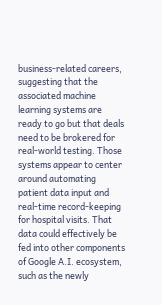business-related careers, suggesting that the associated machine learning systems are ready to go but that deals need to be brokered for real-world testing. Those systems appear to center around automating patient data input and real-time record-keeping for hospital visits. That data could effectively be fed into other components of Google A.I. ecosystem, such as the newly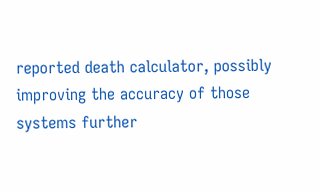reported death calculator, possibly improving the accuracy of those systems further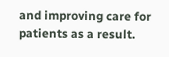and improving care for patients as a result.